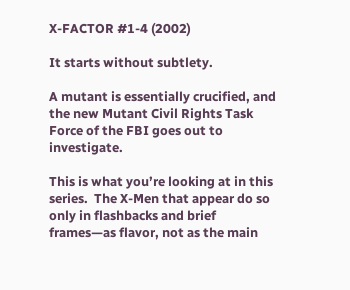X-FACTOR #1-4 (2002)

It starts without subtlety.

A mutant is essentially crucified, and the new Mutant Civil Rights Task Force of the FBI goes out to investigate.

This is what you’re looking at in this series.  The X-Men that appear do so only in flashbacks and brief frames—as flavor, not as the main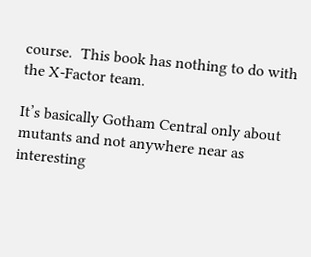course.  This book has nothing to do with the X-Factor team.

It’s basically Gotham Central only about mutants and not anywhere near as interesting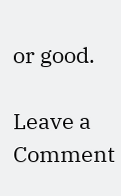or good.

Leave a Comment